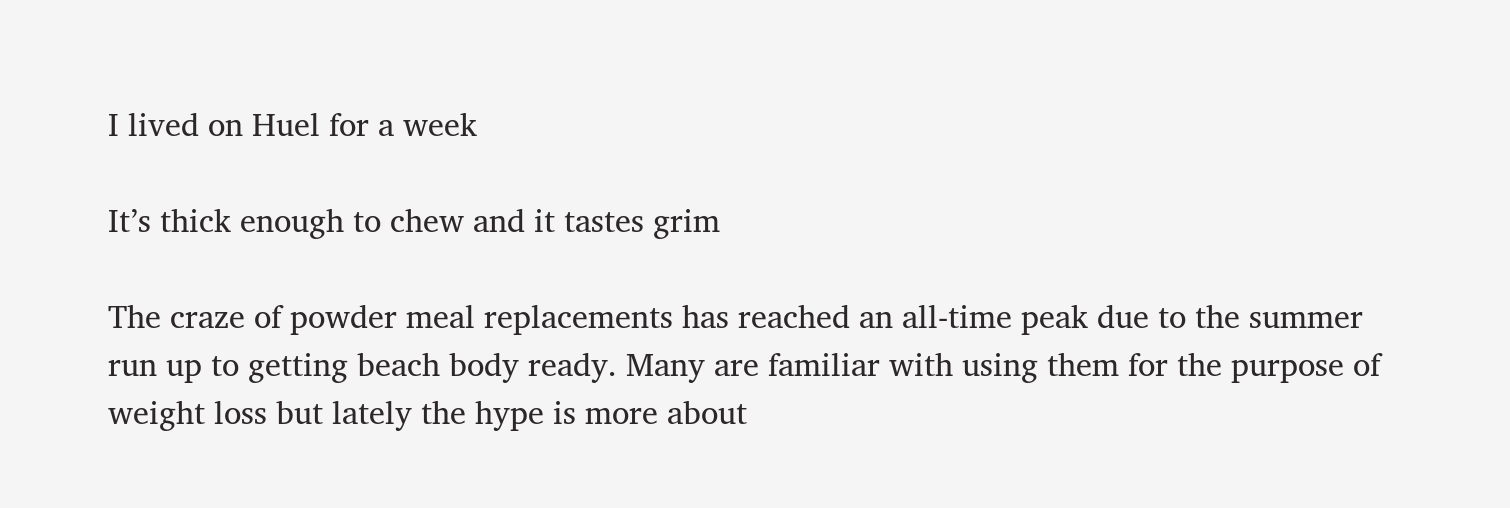I lived on Huel for a week

It’s thick enough to chew and it tastes grim

The craze of powder meal replacements has reached an all-time peak due to the summer run up to getting beach body ready. Many are familiar with using them for the purpose of weight loss but lately the hype is more about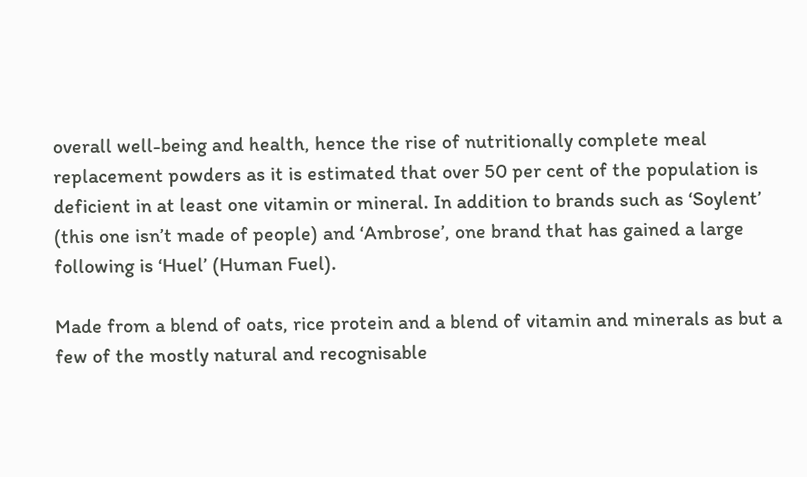overall well-being and health, hence the rise of nutritionally complete meal replacement powders as it is estimated that over 50 per cent of the population is deficient in at least one vitamin or mineral. In addition to brands such as ‘Soylent’ (this one isn’t made of people) and ‘Ambrose’, one brand that has gained a large following is ‘Huel’ (Human Fuel).

Made from a blend of oats, rice protein and a blend of vitamin and minerals as but a few of the mostly natural and recognisable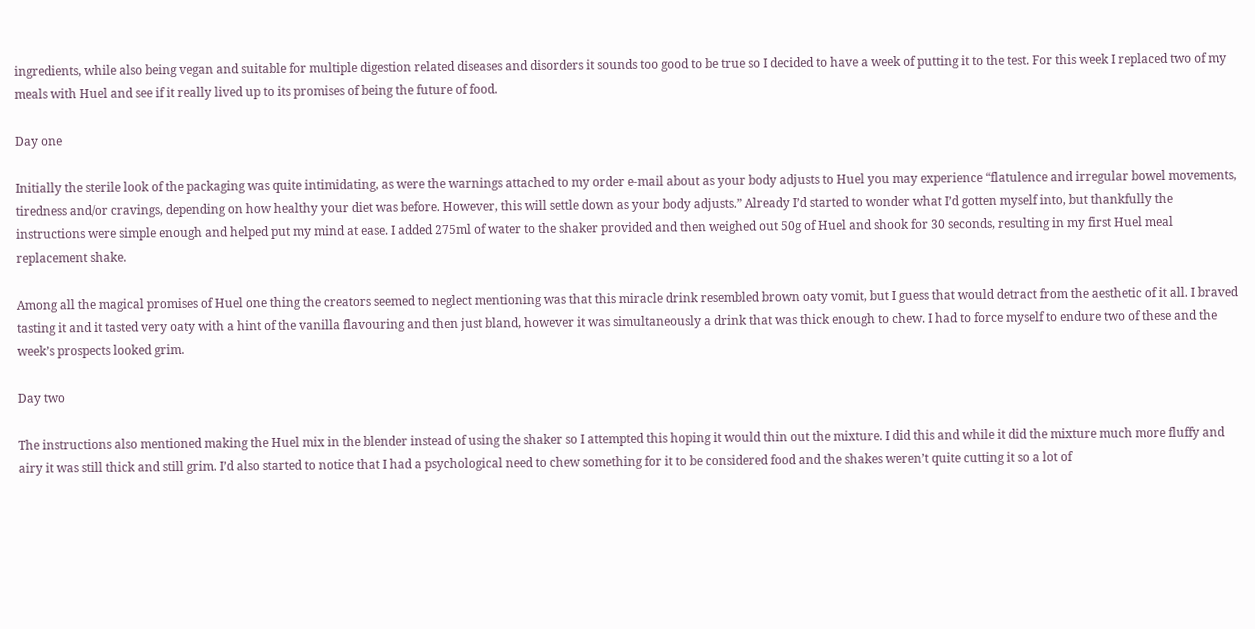ingredients, while also being vegan and suitable for multiple digestion related diseases and disorders it sounds too good to be true so I decided to have a week of putting it to the test. For this week I replaced two of my meals with Huel and see if it really lived up to its promises of being the future of food.

Day one

Initially the sterile look of the packaging was quite intimidating, as were the warnings attached to my order e-mail about as your body adjusts to Huel you may experience “flatulence and irregular bowel movements, tiredness and/or cravings, depending on how healthy your diet was before. However, this will settle down as your body adjusts.” Already I’d started to wonder what I’d gotten myself into, but thankfully the instructions were simple enough and helped put my mind at ease. I added 275ml of water to the shaker provided and then weighed out 50g of Huel and shook for 30 seconds, resulting in my first Huel meal replacement shake.

Among all the magical promises of Huel one thing the creators seemed to neglect mentioning was that this miracle drink resembled brown oaty vomit, but I guess that would detract from the aesthetic of it all. I braved tasting it and it tasted very oaty with a hint of the vanilla flavouring and then just bland, however it was simultaneously a drink that was thick enough to chew. I had to force myself to endure two of these and the week’s prospects looked grim.

Day two

The instructions also mentioned making the Huel mix in the blender instead of using the shaker so I attempted this hoping it would thin out the mixture. I did this and while it did the mixture much more fluffy and airy it was still thick and still grim. I’d also started to notice that I had a psychological need to chew something for it to be considered food and the shakes weren’t quite cutting it so a lot of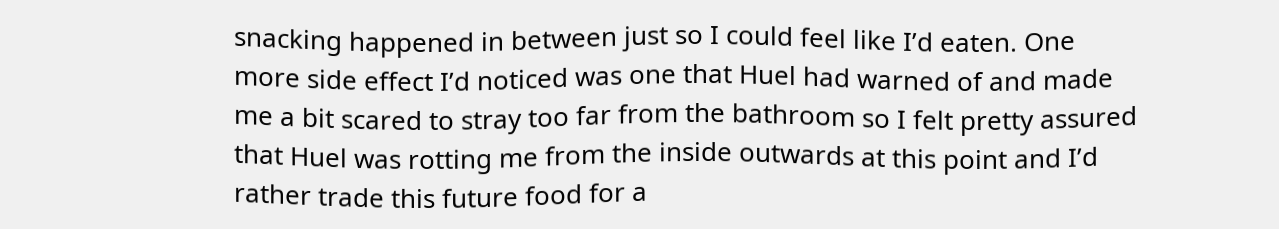snacking happened in between just so I could feel like I’d eaten. One more side effect I’d noticed was one that Huel had warned of and made me a bit scared to stray too far from the bathroom so I felt pretty assured that Huel was rotting me from the inside outwards at this point and I’d rather trade this future food for a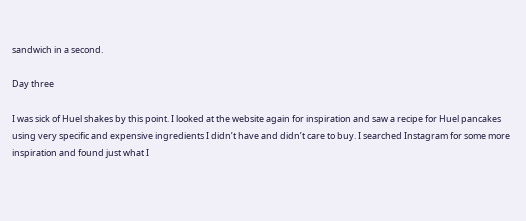sandwich in a second.

Day three

I was sick of Huel shakes by this point. I looked at the website again for inspiration and saw a recipe for Huel pancakes using very specific and expensive ingredients I didn’t have and didn’t care to buy. I searched Instagram for some more inspiration and found just what I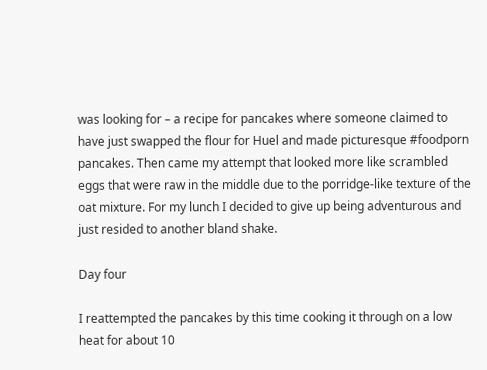was looking for – a recipe for pancakes where someone claimed to have just swapped the flour for Huel and made picturesque #foodporn pancakes. Then came my attempt that looked more like scrambled eggs that were raw in the middle due to the porridge-like texture of the oat mixture. For my lunch I decided to give up being adventurous and just resided to another bland shake.

Day four

I reattempted the pancakes by this time cooking it through on a low heat for about 10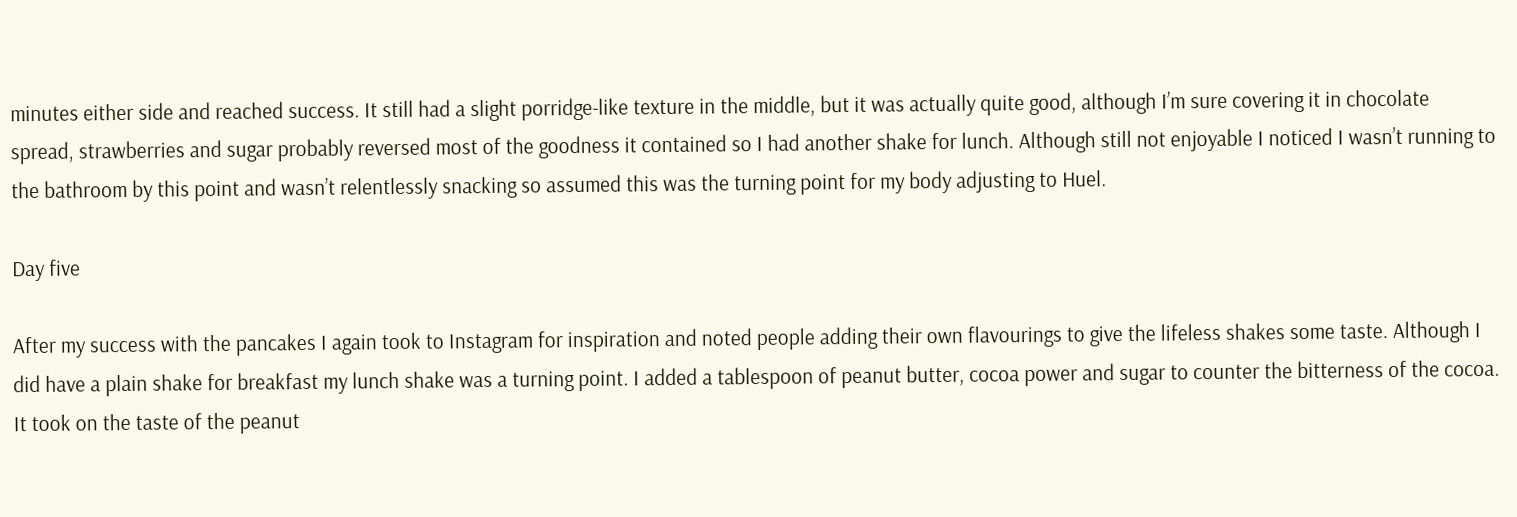minutes either side and reached success. It still had a slight porridge-like texture in the middle, but it was actually quite good, although I’m sure covering it in chocolate spread, strawberries and sugar probably reversed most of the goodness it contained so I had another shake for lunch. Although still not enjoyable I noticed I wasn’t running to the bathroom by this point and wasn’t relentlessly snacking so assumed this was the turning point for my body adjusting to Huel.

Day five

After my success with the pancakes I again took to Instagram for inspiration and noted people adding their own flavourings to give the lifeless shakes some taste. Although I did have a plain shake for breakfast my lunch shake was a turning point. I added a tablespoon of peanut butter, cocoa power and sugar to counter the bitterness of the cocoa. It took on the taste of the peanut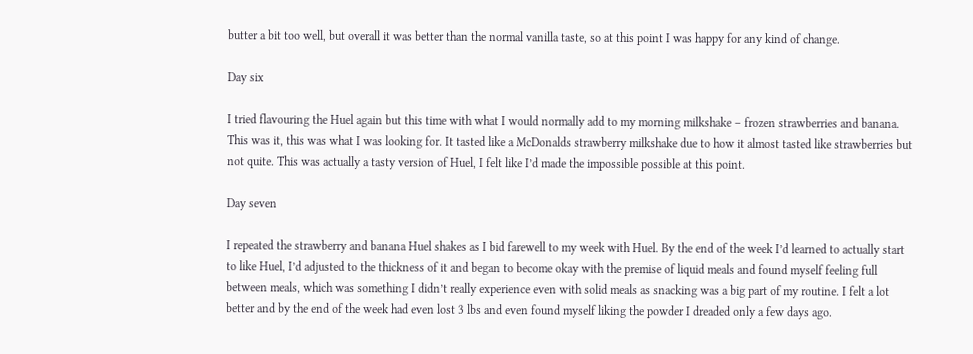butter a bit too well, but overall it was better than the normal vanilla taste, so at this point I was happy for any kind of change.

Day six

I tried flavouring the Huel again but this time with what I would normally add to my morning milkshake – frozen strawberries and banana. This was it, this was what I was looking for. It tasted like a McDonalds strawberry milkshake due to how it almost tasted like strawberries but not quite. This was actually a tasty version of Huel, I felt like I’d made the impossible possible at this point.

Day seven

I repeated the strawberry and banana Huel shakes as I bid farewell to my week with Huel. By the end of the week I’d learned to actually start to like Huel, I’d adjusted to the thickness of it and began to become okay with the premise of liquid meals and found myself feeling full between meals, which was something I didn’t really experience even with solid meals as snacking was a big part of my routine. I felt a lot better and by the end of the week had even lost 3 lbs and even found myself liking the powder I dreaded only a few days ago.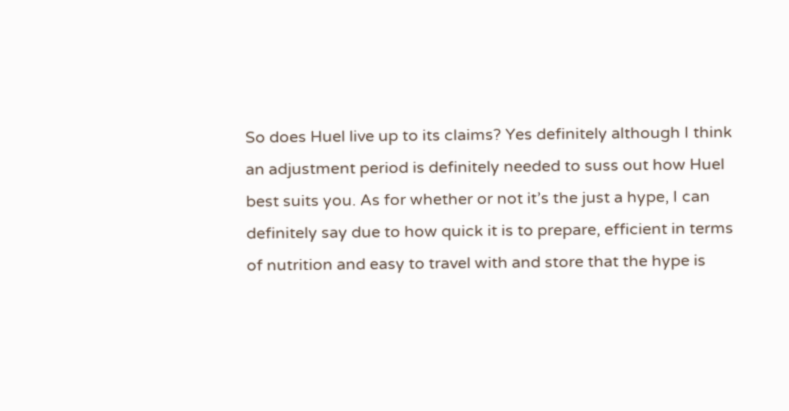So does Huel live up to its claims? Yes definitely although I think an adjustment period is definitely needed to suss out how Huel best suits you. As for whether or not it’s the just a hype, I can definitely say due to how quick it is to prepare, efficient in terms of nutrition and easy to travel with and store that the hype is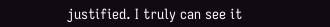justified. I truly can see it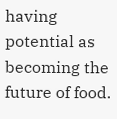having potential as becoming the future of food.